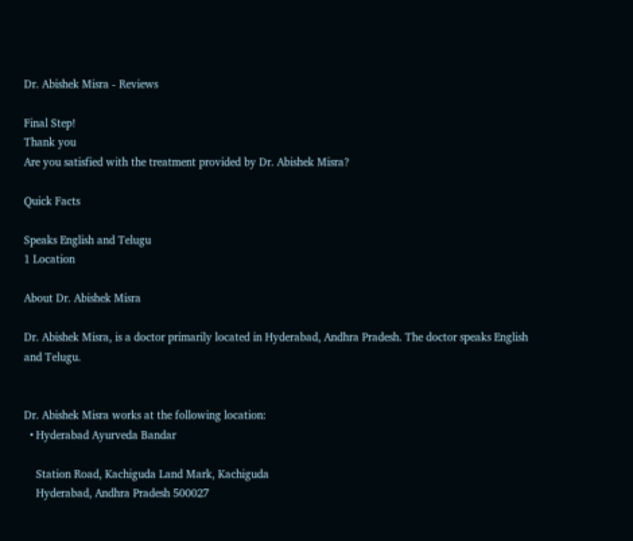Dr. Abishek Misra - Reviews

Final Step!
Thank you
Are you satisfied with the treatment provided by Dr. Abishek Misra?

Quick Facts

Speaks English and Telugu
1 Location

About Dr. Abishek Misra

Dr. Abishek Misra, is a doctor primarily located in Hyderabad, Andhra Pradesh. The doctor speaks English and Telugu.


Dr. Abishek Misra works at the following location:
  • Hyderabad Ayurveda Bandar

    Station Road, Kachiguda Land Mark, Kachiguda
    Hyderabad, Andhra Pradesh 500027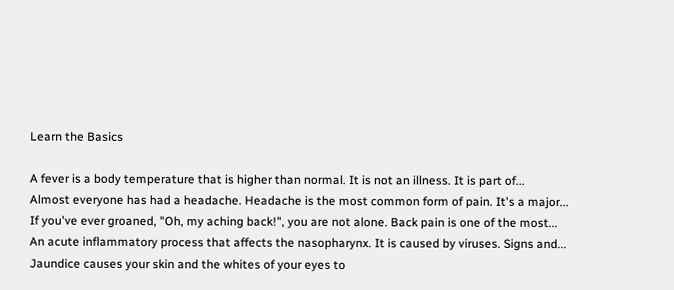Learn the Basics

A fever is a body temperature that is higher than normal. It is not an illness. It is part of...
Almost everyone has had a headache. Headache is the most common form of pain. It's a major...
If you've ever groaned, "Oh, my aching back!", you are not alone. Back pain is one of the most...
An acute inflammatory process that affects the nasopharynx. It is caused by viruses. Signs and...
Jaundice causes your skin and the whites of your eyes to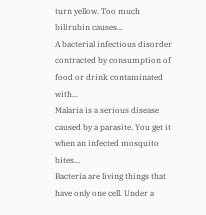turn yellow. Too much bilirubin causes...
A bacterial infectious disorder contracted by consumption of food or drink contaminated with...
Malaria is a serious disease caused by a parasite. You get it when an infected mosquito bites...
Bacteria are living things that have only one cell. Under a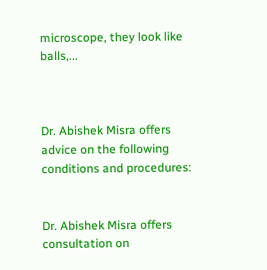microscope, they look like balls,...



Dr. Abishek Misra offers advice on the following conditions and procedures:


Dr. Abishek Misra offers consultation on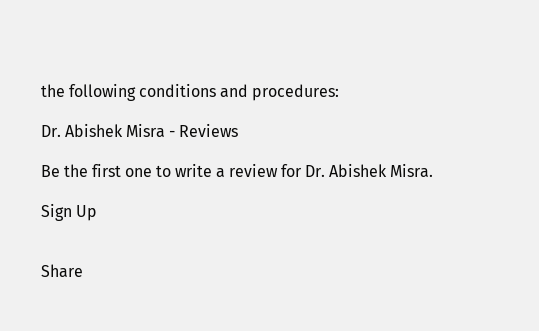the following conditions and procedures:

Dr. Abishek Misra - Reviews

Be the first one to write a review for Dr. Abishek Misra.

Sign Up


Share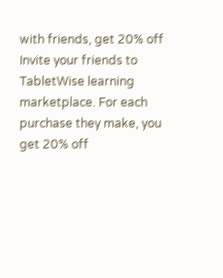with friends, get 20% off
Invite your friends to TabletWise learning marketplace. For each purchase they make, you get 20% off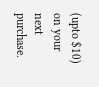(upto $10) on your next purchase.